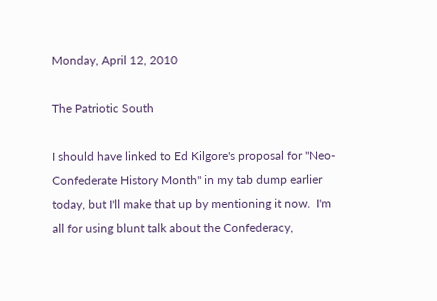Monday, April 12, 2010

The Patriotic South

I should have linked to Ed Kilgore's proposal for "Neo-Confederate History Month" in my tab dump earlier today, but I'll make that up by mentioning it now.  I'm all for using blunt talk about the Confederacy,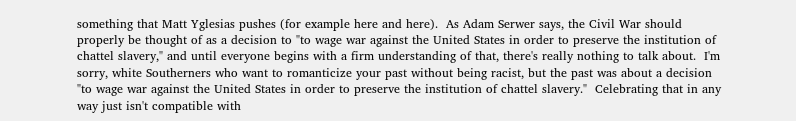something that Matt Yglesias pushes (for example here and here).  As Adam Serwer says, the Civil War should properly be thought of as a decision to "to wage war against the United States in order to preserve the institution of chattel slavery," and until everyone begins with a firm understanding of that, there's really nothing to talk about.  I'm sorry, white Southerners who want to romanticize your past without being racist, but the past was about a decision "to wage war against the United States in order to preserve the institution of chattel slavery."  Celebrating that in any way just isn't compatible with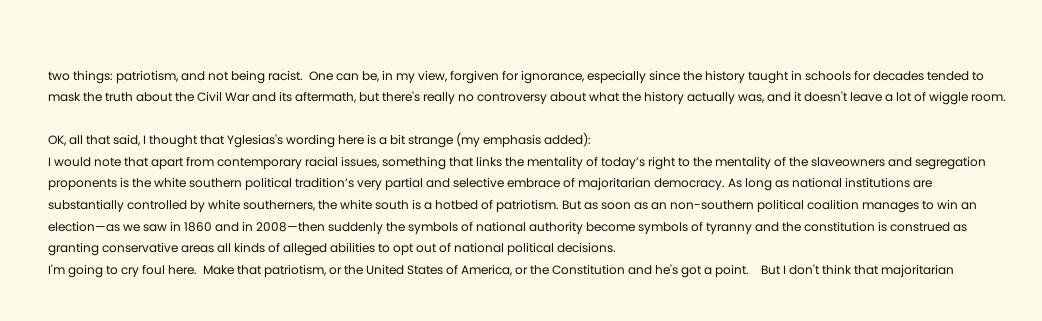two things: patriotism, and not being racist.  One can be, in my view, forgiven for ignorance, especially since the history taught in schools for decades tended to mask the truth about the Civil War and its aftermath, but there's really no controversy about what the history actually was, and it doesn't leave a lot of wiggle room.

OK, all that said, I thought that Yglesias's wording here is a bit strange (my emphasis added):
I would note that apart from contemporary racial issues, something that links the mentality of today’s right to the mentality of the slaveowners and segregation proponents is the white southern political tradition’s very partial and selective embrace of majoritarian democracy. As long as national institutions are substantially controlled by white southerners, the white south is a hotbed of patriotism. But as soon as an non-southern political coalition manages to win an election—as we saw in 1860 and in 2008—then suddenly the symbols of national authority become symbols of tyranny and the constitution is construed as granting conservative areas all kinds of alleged abilities to opt out of national political decisions.
I'm going to cry foul here.  Make that patriotism, or the United States of America, or the Constitution and he's got a point.    But I don't think that majoritarian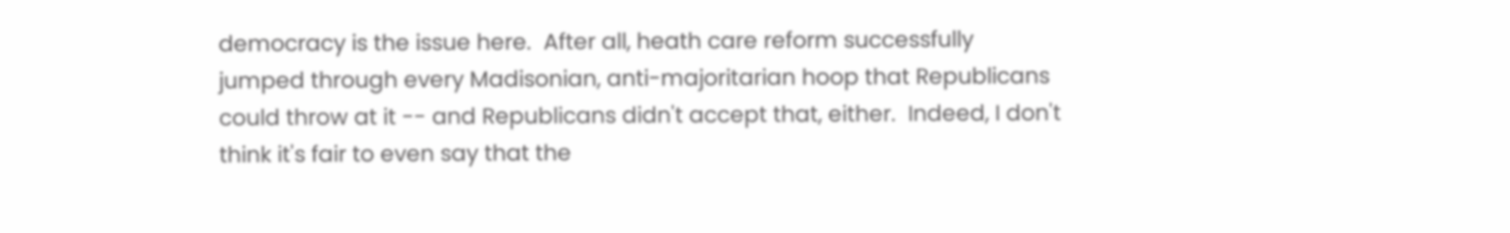democracy is the issue here.  After all, heath care reform successfully jumped through every Madisonian, anti-majoritarian hoop that Republicans could throw at it -- and Republicans didn't accept that, either.  Indeed, I don't think it's fair to even say that the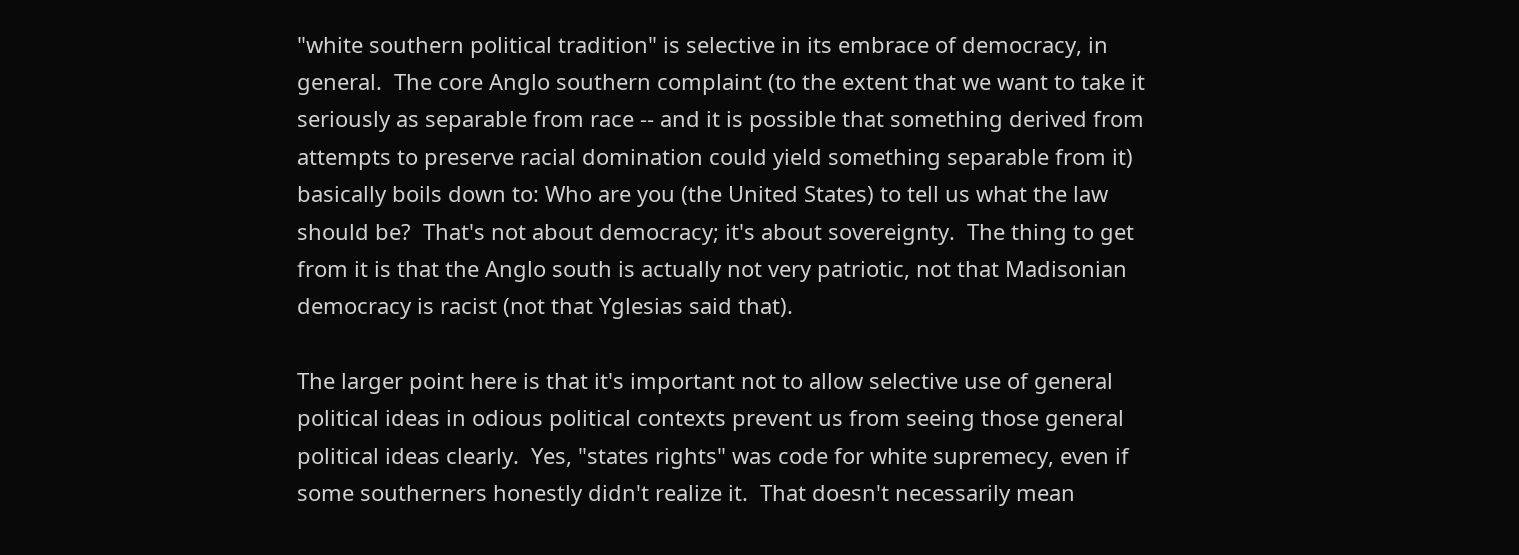"white southern political tradition" is selective in its embrace of democracy, in general.  The core Anglo southern complaint (to the extent that we want to take it seriously as separable from race -- and it is possible that something derived from attempts to preserve racial domination could yield something separable from it) basically boils down to: Who are you (the United States) to tell us what the law should be?  That's not about democracy; it's about sovereignty.  The thing to get from it is that the Anglo south is actually not very patriotic, not that Madisonian democracy is racist (not that Yglesias said that).

The larger point here is that it's important not to allow selective use of general political ideas in odious political contexts prevent us from seeing those general political ideas clearly.  Yes, "states rights" was code for white supremecy, even if some southerners honestly didn't realize it.  That doesn't necessarily mean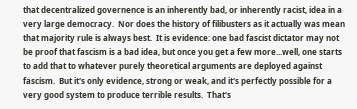that decentralized governence is an inherently bad, or inherently racist, idea in a very large democracy.  Nor does the history of filibusters as it actually was mean that majority rule is always best.  It is evidence: one bad fascist dictator may not be proof that fascism is a bad idea, but once you get a few more...well, one starts to add that to whatever purely theoretical arguments are deployed against fascism.  But it's only evidence, strong or weak, and it's perfectly possible for a very good system to produce terrible results.  That's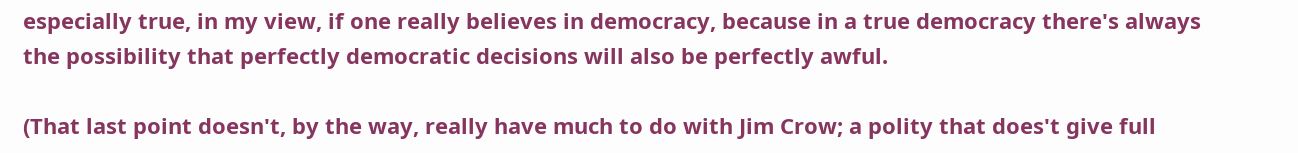especially true, in my view, if one really believes in democracy, because in a true democracy there's always the possibility that perfectly democratic decisions will also be perfectly awful.

(That last point doesn't, by the way, really have much to do with Jim Crow; a polity that does't give full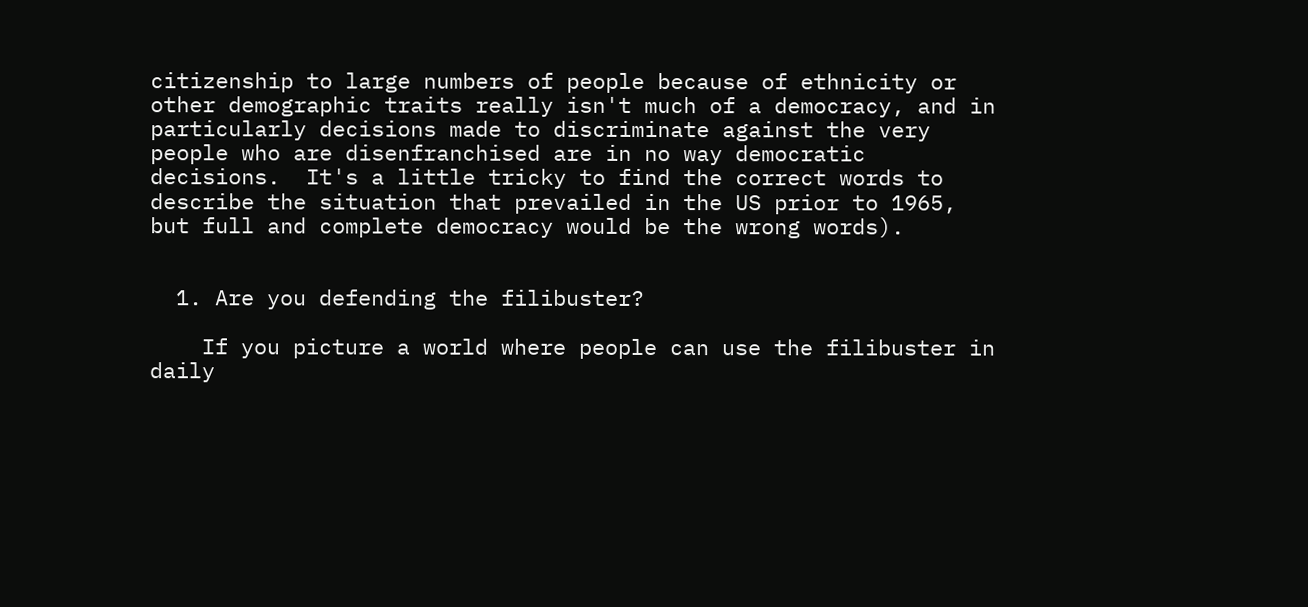citizenship to large numbers of people because of ethnicity or other demographic traits really isn't much of a democracy, and in particularly decisions made to discriminate against the very people who are disenfranchised are in no way democratic decisions.  It's a little tricky to find the correct words to describe the situation that prevailed in the US prior to 1965, but full and complete democracy would be the wrong words).


  1. Are you defending the filibuster?

    If you picture a world where people can use the filibuster in daily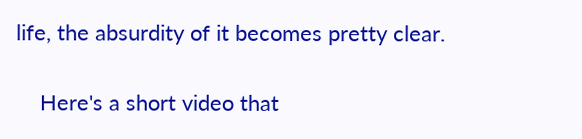life, the absurdity of it becomes pretty clear.

    Here's a short video that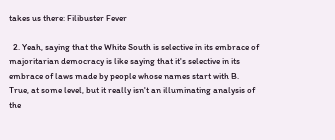takes us there: Filibuster Fever

  2. Yeah, saying that the White South is selective in its embrace of majoritarian democracy is like saying that it's selective in its embrace of laws made by people whose names start with B. True, at some level, but it really isn't an illuminating analysis of the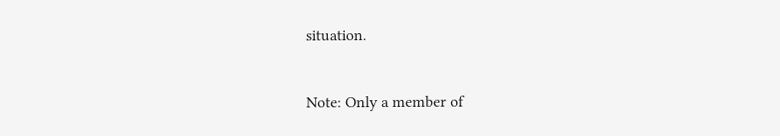situation.


Note: Only a member of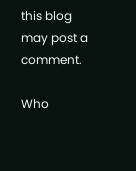this blog may post a comment.

Who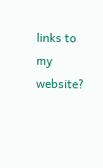links to my website?